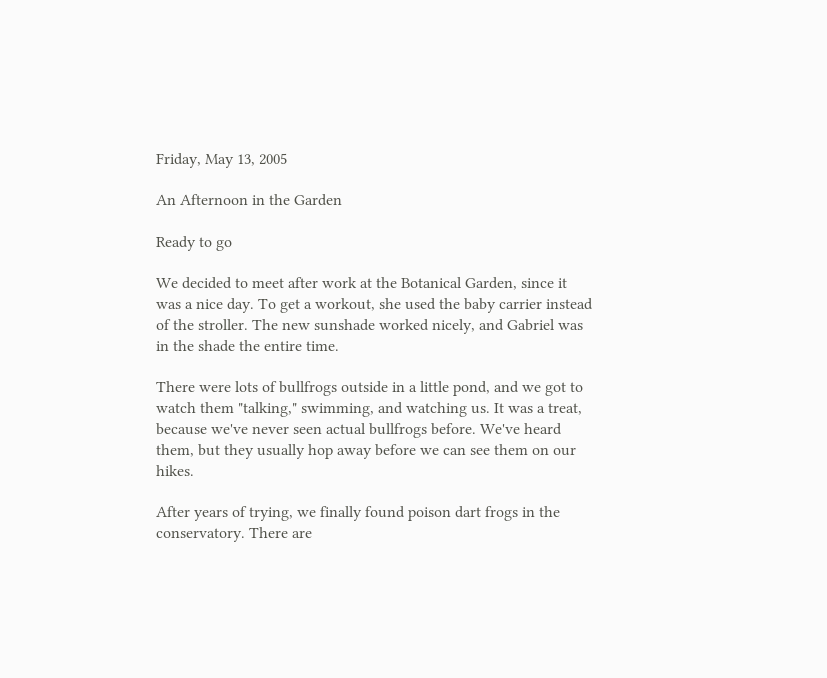Friday, May 13, 2005

An Afternoon in the Garden

Ready to go

We decided to meet after work at the Botanical Garden, since it was a nice day. To get a workout, she used the baby carrier instead of the stroller. The new sunshade worked nicely, and Gabriel was in the shade the entire time.

There were lots of bullfrogs outside in a little pond, and we got to watch them "talking," swimming, and watching us. It was a treat, because we've never seen actual bullfrogs before. We've heard them, but they usually hop away before we can see them on our hikes.

After years of trying, we finally found poison dart frogs in the conservatory. There are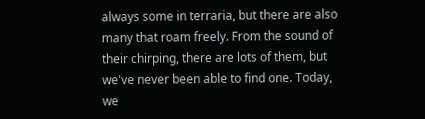always some in terraria, but there are also many that roam freely. From the sound of their chirping, there are lots of them, but we've never been able to find one. Today, we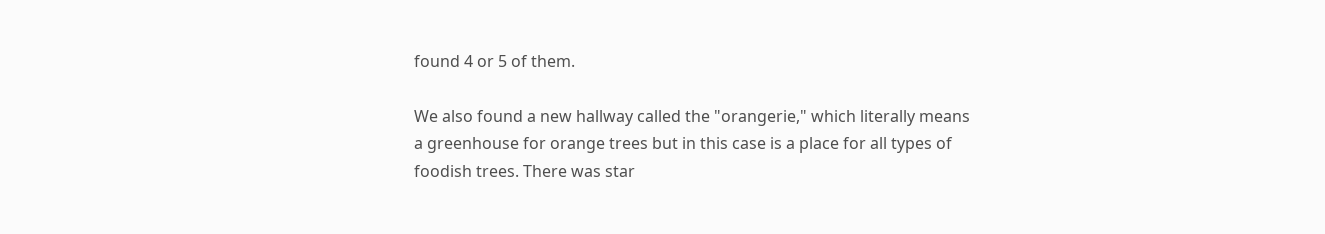found 4 or 5 of them.

We also found a new hallway called the "orangerie," which literally means a greenhouse for orange trees but in this case is a place for all types of foodish trees. There was star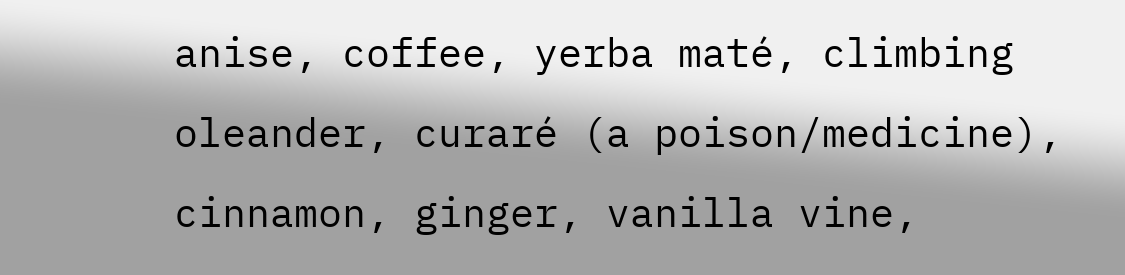anise, coffee, yerba maté, climbing oleander, curaré (a poison/medicine), cinnamon, ginger, vanilla vine,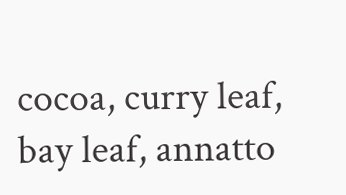cocoa, curry leaf, bay leaf, annatto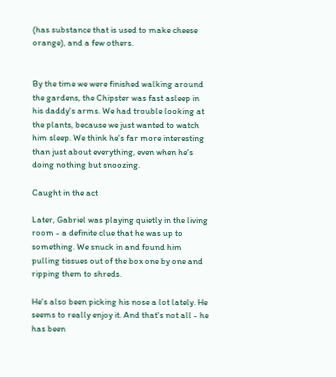(has substance that is used to make cheese orange), and a few others.


By the time we were finished walking around the gardens, the Chipster was fast asleep in his daddy's arms. We had trouble looking at the plants, because we just wanted to watch him sleep. We think he's far more interesting than just about everything, even when he's doing nothing but snoozing.

Caught in the act

Later, Gabriel was playing quietly in the living room - a definite clue that he was up to something. We snuck in and found him pulling tissues out of the box one by one and ripping them to shreds.

He's also been picking his nose a lot lately. He seems to really enjoy it. And that's not all - he has been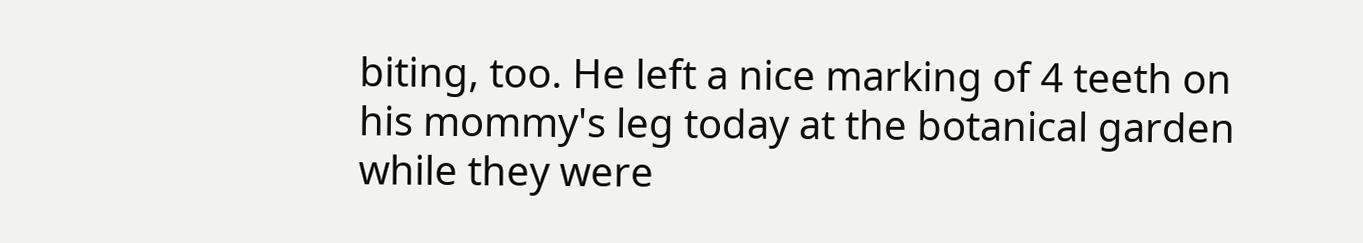biting, too. He left a nice marking of 4 teeth on his mommy's leg today at the botanical garden while they were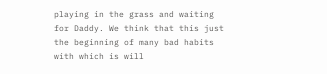playing in the grass and waiting for Daddy. We think that this just the beginning of many bad habits with which is will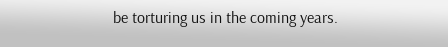be torturing us in the coming years.